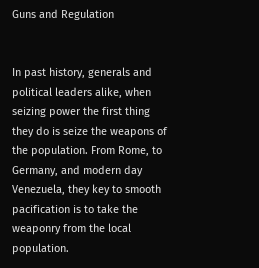Guns and Regulation


In past history, generals and political leaders alike, when seizing power the first thing they do is seize the weapons of the population. From Rome, to Germany, and modern day Venezuela, they key to smooth pacification is to take the weaponry from the local population.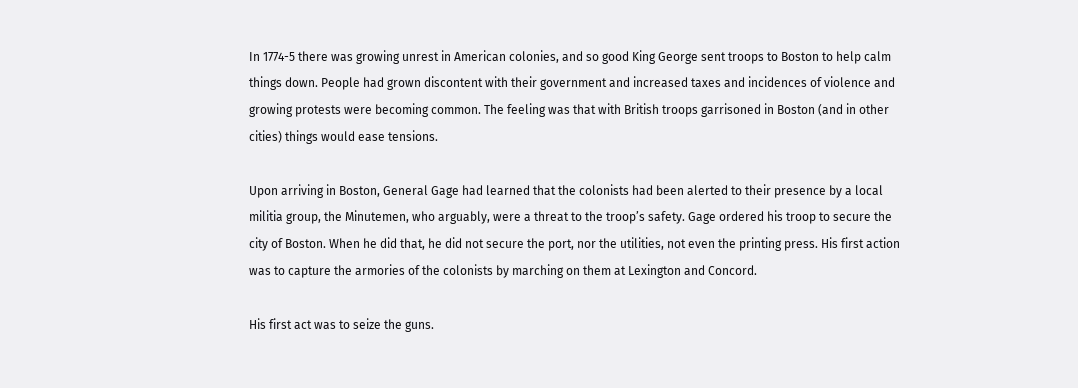In 1774-5 there was growing unrest in American colonies, and so good King George sent troops to Boston to help calm things down. People had grown discontent with their government and increased taxes and incidences of violence and growing protests were becoming common. The feeling was that with British troops garrisoned in Boston (and in other cities) things would ease tensions.

Upon arriving in Boston, General Gage had learned that the colonists had been alerted to their presence by a local militia group, the Minutemen, who arguably, were a threat to the troop’s safety. Gage ordered his troop to secure the city of Boston. When he did that, he did not secure the port, nor the utilities, not even the printing press. His first action was to capture the armories of the colonists by marching on them at Lexington and Concord.

His first act was to seize the guns.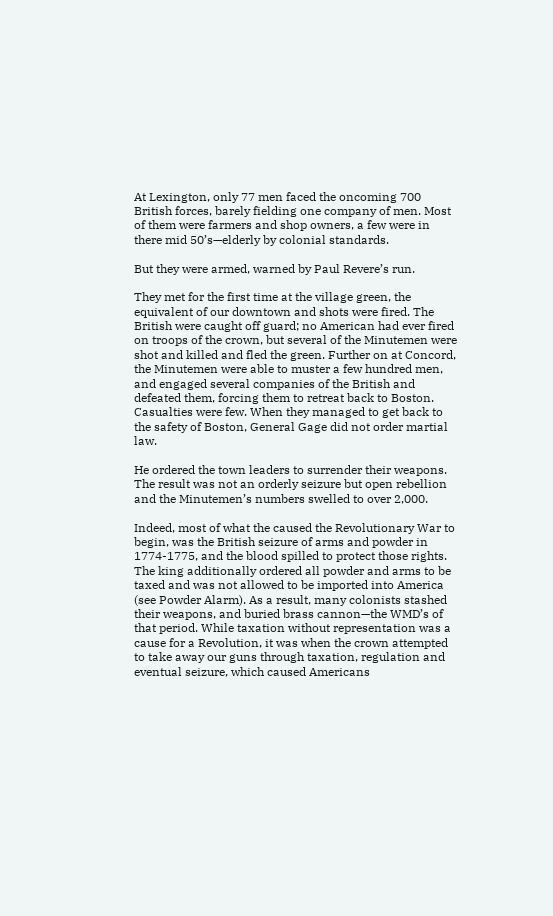At Lexington, only 77 men faced the oncoming 700 British forces, barely fielding one company of men. Most of them were farmers and shop owners, a few were in there mid 50’s—elderly by colonial standards.

But they were armed, warned by Paul Revere’s run.

They met for the first time at the village green, the equivalent of our downtown and shots were fired. The British were caught off guard; no American had ever fired on troops of the crown, but several of the Minutemen were shot and killed and fled the green. Further on at Concord, the Minutemen were able to muster a few hundred men, and engaged several companies of the British and defeated them, forcing them to retreat back to Boston. Casualties were few. When they managed to get back to the safety of Boston, General Gage did not order martial law.

He ordered the town leaders to surrender their weapons. The result was not an orderly seizure but open rebellion and the Minutemen’s numbers swelled to over 2,000.

Indeed, most of what the caused the Revolutionary War to begin, was the British seizure of arms and powder in 1774-1775, and the blood spilled to protect those rights. The king additionally ordered all powder and arms to be taxed and was not allowed to be imported into America (see Powder Alarm). As a result, many colonists stashed their weapons, and buried brass cannon—the WMD’s of that period. While taxation without representation was a cause for a Revolution, it was when the crown attempted to take away our guns through taxation, regulation and eventual seizure, which caused Americans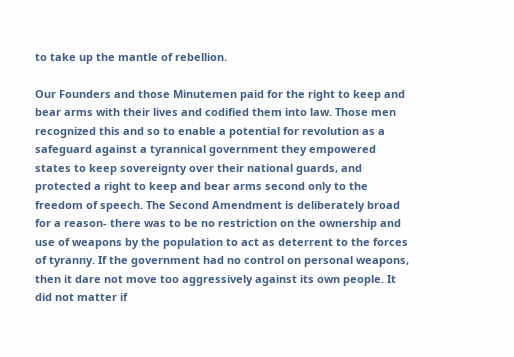to take up the mantle of rebellion.

Our Founders and those Minutemen paid for the right to keep and bear arms with their lives and codified them into law. Those men recognized this and so to enable a potential for revolution as a safeguard against a tyrannical government they empowered states to keep sovereignty over their national guards, and protected a right to keep and bear arms second only to the freedom of speech. The Second Amendment is deliberately broad for a reason- there was to be no restriction on the ownership and use of weapons by the population to act as deterrent to the forces of tyranny. If the government had no control on personal weapons, then it dare not move too aggressively against its own people. It did not matter if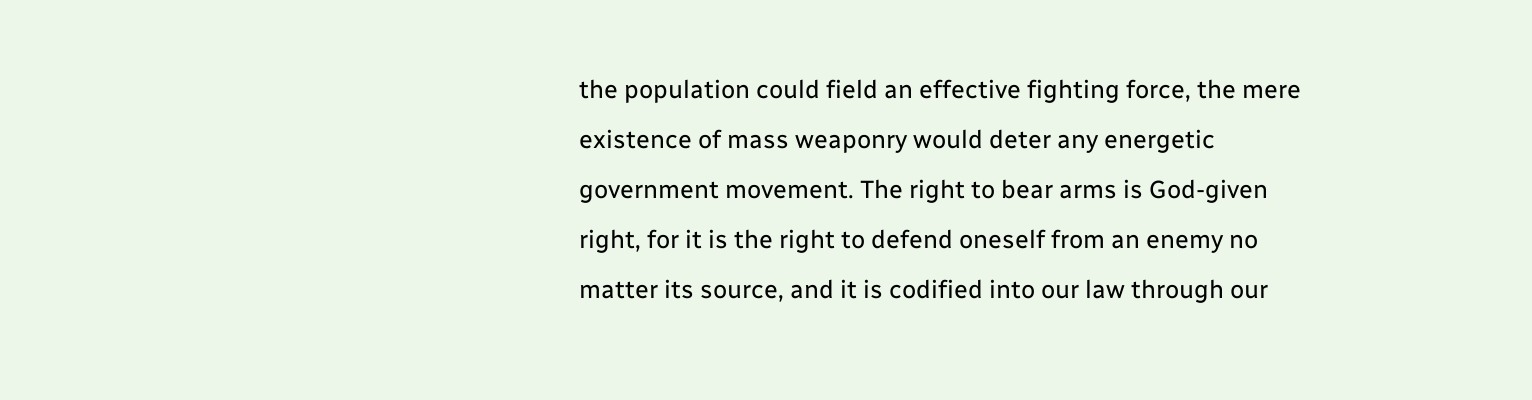the population could field an effective fighting force, the mere existence of mass weaponry would deter any energetic government movement. The right to bear arms is God-given right, for it is the right to defend oneself from an enemy no matter its source, and it is codified into our law through our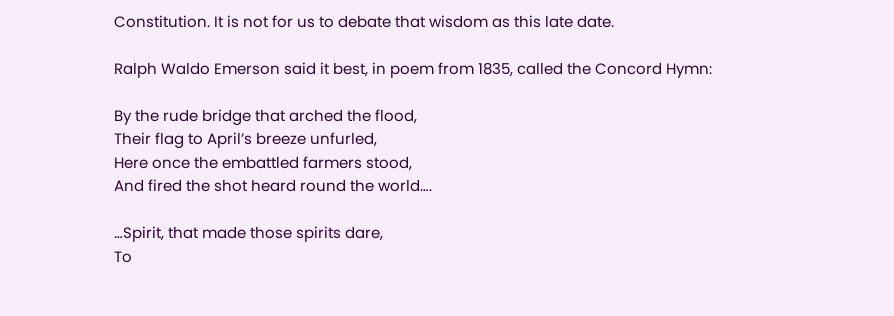Constitution. It is not for us to debate that wisdom as this late date.

Ralph Waldo Emerson said it best, in poem from 1835, called the Concord Hymn:

By the rude bridge that arched the flood,
Their flag to April’s breeze unfurled,
Here once the embattled farmers stood,
And fired the shot heard round the world….

…Spirit, that made those spirits dare,
To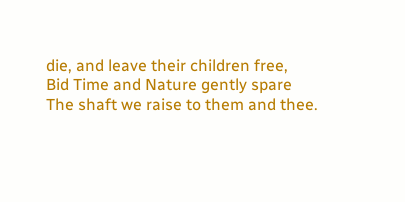die, and leave their children free,
Bid Time and Nature gently spare
The shaft we raise to them and thee.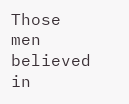Those men believed in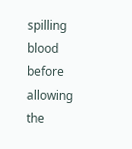spilling blood before allowing the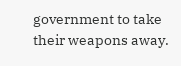government to take their weapons away.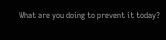What are you doing to prevent it today?